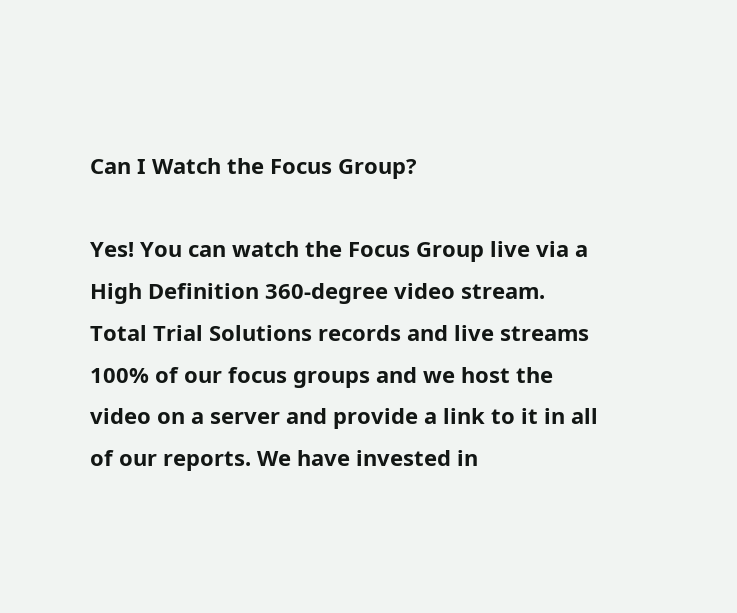Can I Watch the Focus Group?

Yes! You can watch the Focus Group live via a High Definition 360-degree video stream. Total Trial Solutions records and live streams 100% of our focus groups and we host the video on a server and provide a link to it in all of our reports. We have invested in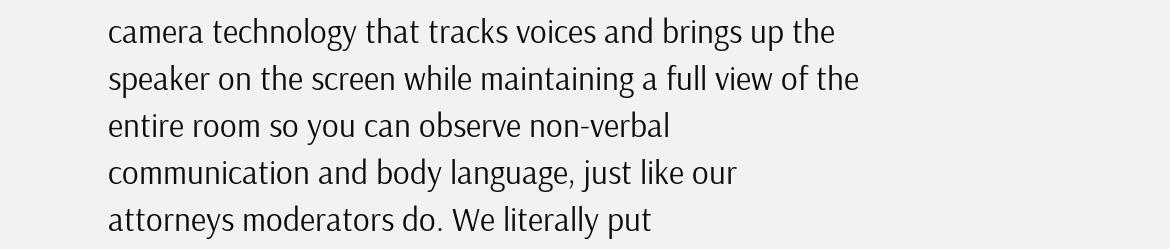camera technology that tracks voices and brings up the speaker on the screen while maintaining a full view of the entire room so you can observe non-verbal communication and body language, just like our attorneys moderators do. We literally put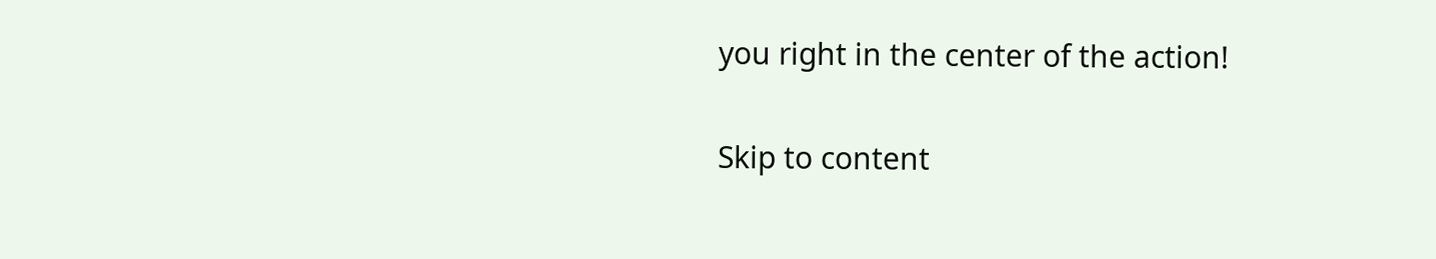you right in the center of the action!

Skip to content